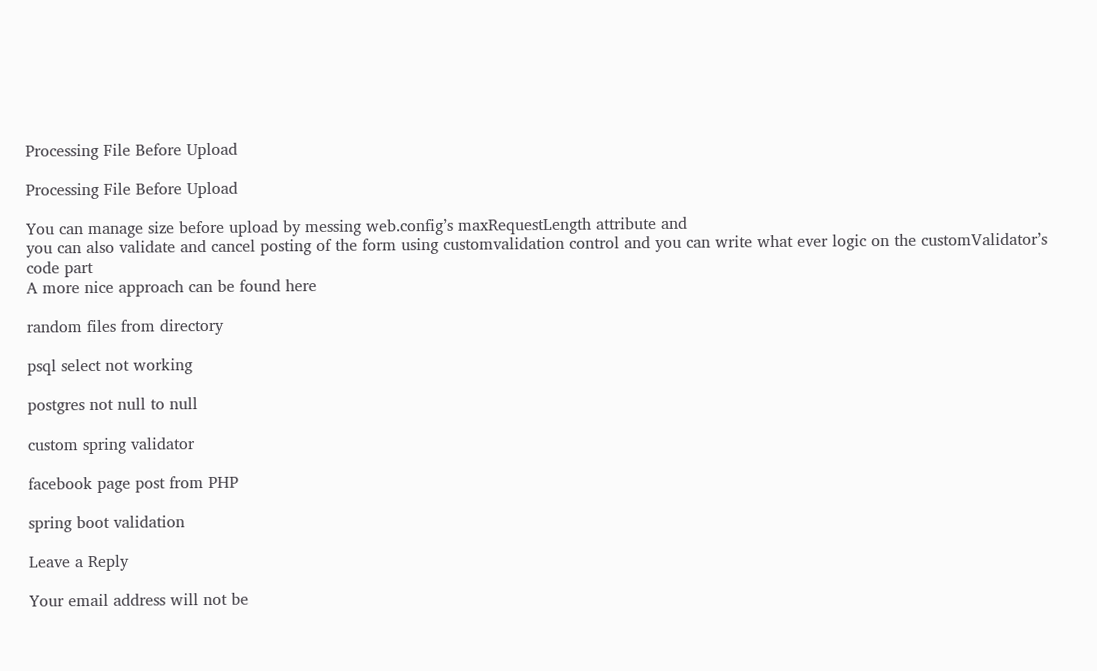Processing File Before Upload

Processing File Before Upload

You can manage size before upload by messing web.config’s maxRequestLength attribute and
you can also validate and cancel posting of the form using customvalidation control and you can write what ever logic on the customValidator’s code part
A more nice approach can be found here

random files from directory

psql select not working

postgres not null to null

custom spring validator

facebook page post from PHP

spring boot validation

Leave a Reply

Your email address will not be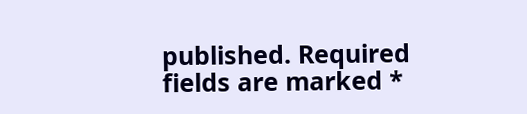published. Required fields are marked *